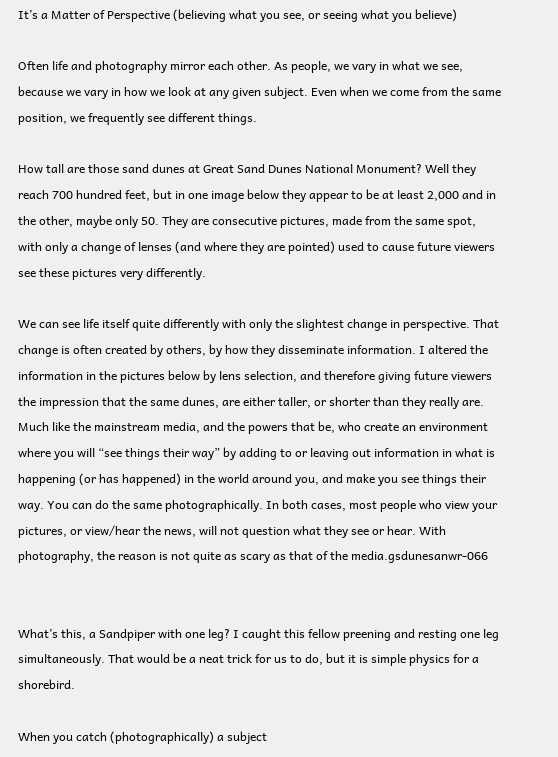It’s a Matter of Perspective (believing what you see, or seeing what you believe)

Often life and photography mirror each other. As people, we vary in what we see, because we vary in how we look at any given subject. Even when we come from the same position, we frequently see different things.

How tall are those sand dunes at Great Sand Dunes National Monument? Well they reach 700 hundred feet, but in one image below they appear to be at least 2,000 and in the other, maybe only 50. They are consecutive pictures, made from the same spot, with only a change of lenses (and where they are pointed) used to cause future viewers see these pictures very differently.

We can see life itself quite differently with only the slightest change in perspective. That change is often created by others, by how they disseminate information. I altered the information in the pictures below by lens selection, and therefore giving future viewers the impression that the same dunes, are either taller, or shorter than they really are. Much like the mainstream media, and the powers that be, who create an environment where you will “see things their way” by adding to or leaving out information in what is happening (or has happened) in the world around you, and make you see things their way. You can do the same photographically. In both cases, most people who view your pictures, or view/hear the news, will not question what they see or hear. With photography, the reason is not quite as scary as that of the media.gsdunesanwr-066


What’s this, a Sandpiper with one leg? I caught this fellow preening and resting one leg simultaneously. That would be a neat trick for us to do, but it is simple physics for a shorebird.

When you catch (photographically) a subject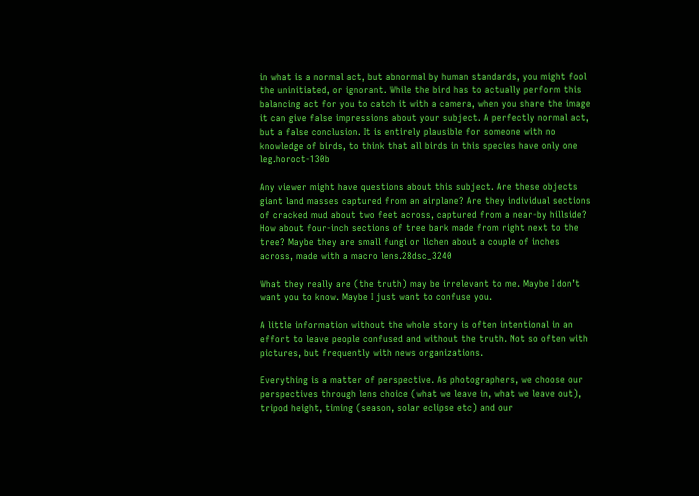in what is a normal act, but abnormal by human standards, you might fool the uninitiated, or ignorant. While the bird has to actually perform this balancing act for you to catch it with a camera, when you share the image it can give false impressions about your subject. A perfectly normal act, but a false conclusion. It is entirely plausible for someone with no knowledge of birds, to think that all birds in this species have only one leg.horoct-130b

Any viewer might have questions about this subject. Are these objects giant land masses captured from an airplane? Are they individual sections of cracked mud about two feet across, captured from a near-by hillside? How about four-inch sections of tree bark made from right next to the tree? Maybe they are small fungi or lichen about a couple of inches across, made with a macro lens.28dsc_3240

What they really are (the truth) may be irrelevant to me. Maybe I don’t want you to know. Maybe I just want to confuse you.

A little information without the whole story is often intentional in an effort to leave people confused and without the truth. Not so often with pictures, but frequently with news organizations.

Everything is a matter of perspective. As photographers, we choose our perspectives through lens choice (what we leave in, what we leave out), tripod height, timing (season, solar eclipse etc) and our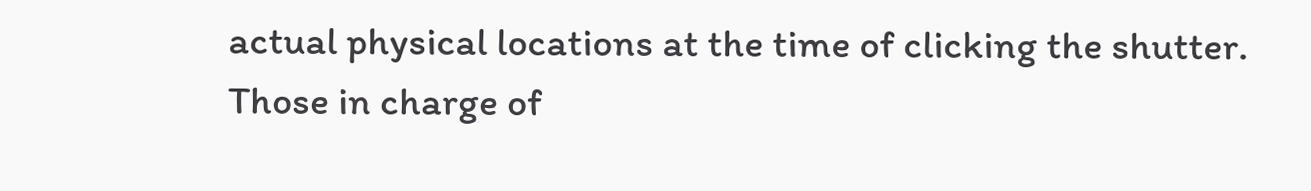actual physical locations at the time of clicking the shutter. Those in charge of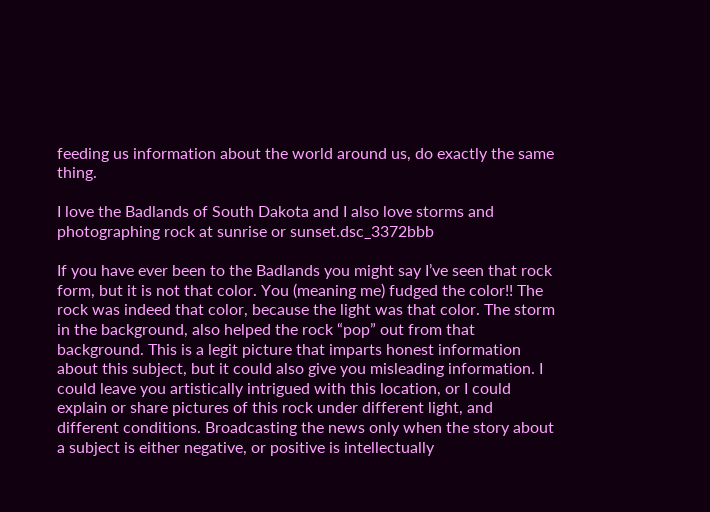feeding us information about the world around us, do exactly the same thing.

I love the Badlands of South Dakota and I also love storms and photographing rock at sunrise or sunset.dsc_3372bbb

If you have ever been to the Badlands you might say I’ve seen that rock form, but it is not that color. You (meaning me) fudged the color!! The rock was indeed that color, because the light was that color. The storm in the background, also helped the rock “pop” out from that background. This is a legit picture that imparts honest information about this subject, but it could also give you misleading information. I could leave you artistically intrigued with this location, or I could explain or share pictures of this rock under different light, and different conditions. Broadcasting the news only when the story about a subject is either negative, or positive is intellectually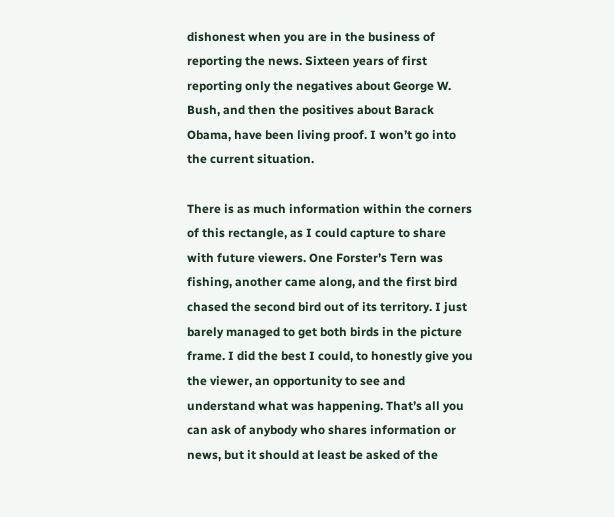dishonest when you are in the business of reporting the news. Sixteen years of first reporting only the negatives about George W. Bush, and then the positives about Barack Obama, have been living proof. I won’t go into the current situation.

There is as much information within the corners of this rectangle, as I could capture to share with future viewers. One Forster’s Tern was fishing, another came along, and the first bird chased the second bird out of its territory. I just barely managed to get both birds in the picture frame. I did the best I could, to honestly give you the viewer, an opportunity to see and understand what was happening. That’s all you can ask of anybody who shares information or news, but it should at least be asked of the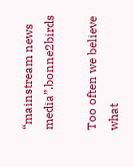“mainstream news media”.bonne2birds

Too often we believe what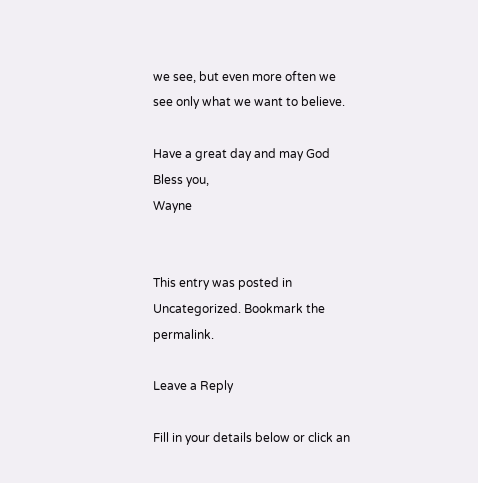we see, but even more often we see only what we want to believe.

Have a great day and may God Bless you,                                                                                             Wayne


This entry was posted in Uncategorized. Bookmark the permalink.

Leave a Reply

Fill in your details below or click an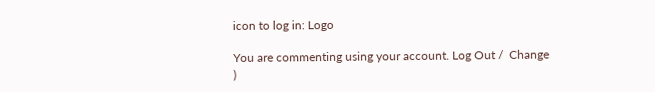icon to log in: Logo

You are commenting using your account. Log Out /  Change )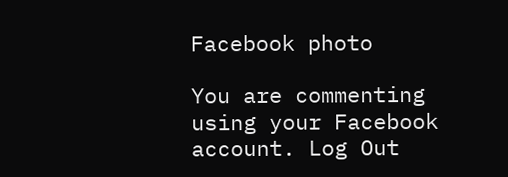Facebook photo

You are commenting using your Facebook account. Log Out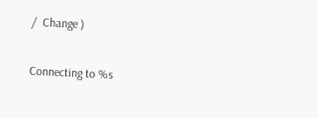/  Change )

Connecting to %s